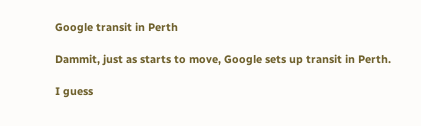Google transit in Perth

Dammit, just as starts to move, Google sets up transit in Perth.

I guess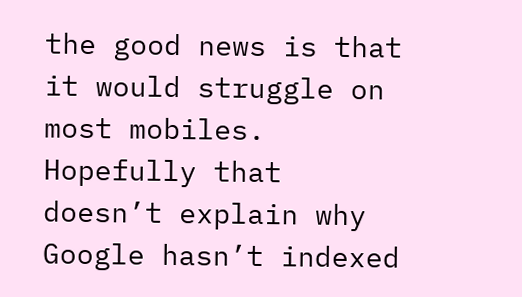the good news is that it would struggle on most mobiles. Hopefully that doesn’t explain why Google hasn’t indexed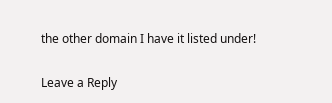the other domain I have it listed under!

Leave a Reply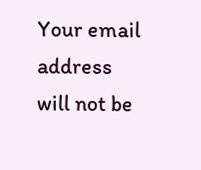Your email address will not be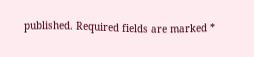published. Required fields are marked *